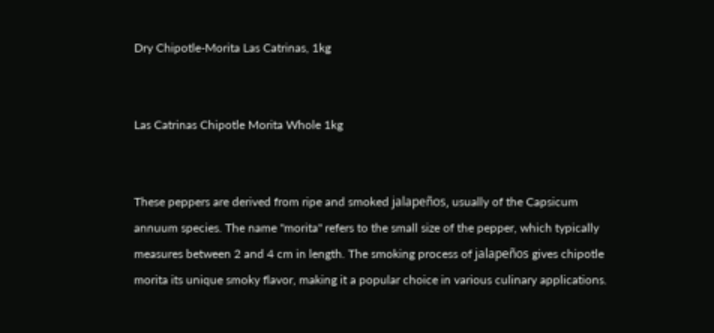Dry Chipotle-Morita Las Catrinas, 1kg


Las Catrinas Chipotle Morita Whole 1kg


These peppers are derived from ripe and smoked jalapeños, usually of the Capsicum annuum species. The name "morita" refers to the small size of the pepper, which typically measures between 2 and 4 cm in length. The smoking process of jalapeños gives chipotle morita its unique smoky flavor, making it a popular choice in various culinary applications.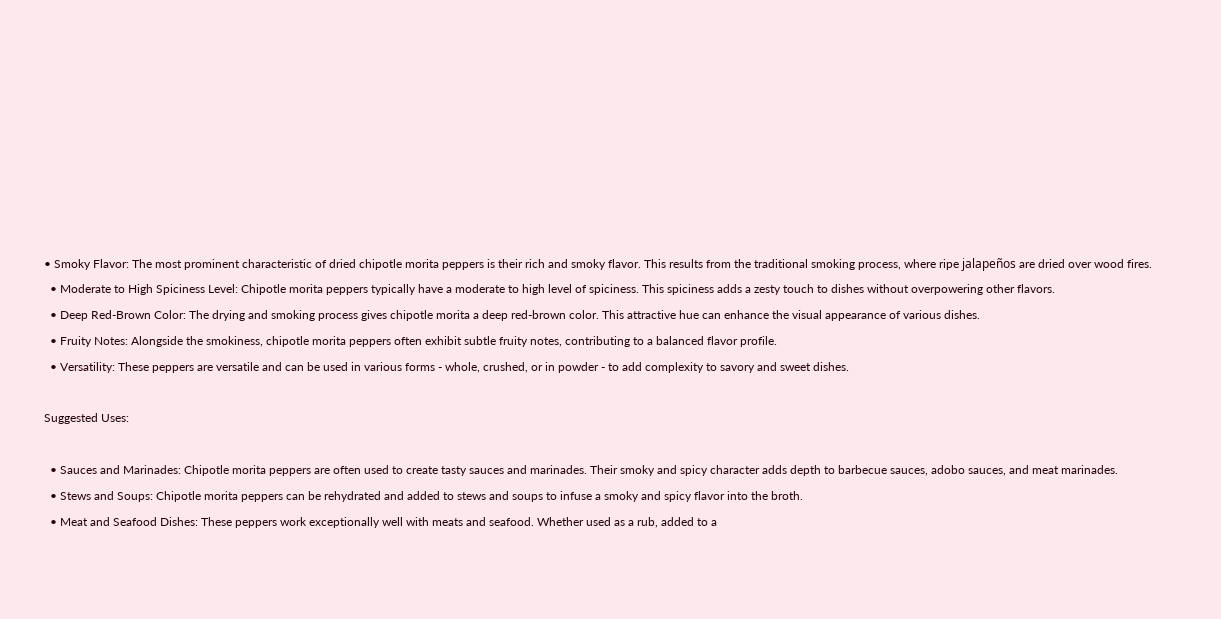• Smoky Flavor: The most prominent characteristic of dried chipotle morita peppers is their rich and smoky flavor. This results from the traditional smoking process, where ripe jalapeños are dried over wood fires.
  • Moderate to High Spiciness Level: Chipotle morita peppers typically have a moderate to high level of spiciness. This spiciness adds a zesty touch to dishes without overpowering other flavors.
  • Deep Red-Brown Color: The drying and smoking process gives chipotle morita a deep red-brown color. This attractive hue can enhance the visual appearance of various dishes.
  • Fruity Notes: Alongside the smokiness, chipotle morita peppers often exhibit subtle fruity notes, contributing to a balanced flavor profile.
  • Versatility: These peppers are versatile and can be used in various forms - whole, crushed, or in powder - to add complexity to savory and sweet dishes.

Suggested Uses:

  • Sauces and Marinades: Chipotle morita peppers are often used to create tasty sauces and marinades. Their smoky and spicy character adds depth to barbecue sauces, adobo sauces, and meat marinades.
  • Stews and Soups: Chipotle morita peppers can be rehydrated and added to stews and soups to infuse a smoky and spicy flavor into the broth.
  • Meat and Seafood Dishes: These peppers work exceptionally well with meats and seafood. Whether used as a rub, added to a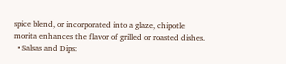spice blend, or incorporated into a glaze, chipotle morita enhances the flavor of grilled or roasted dishes.
  • Salsas and Dips: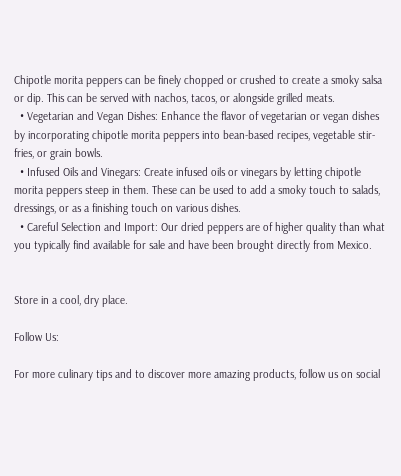Chipotle morita peppers can be finely chopped or crushed to create a smoky salsa or dip. This can be served with nachos, tacos, or alongside grilled meats.
  • Vegetarian and Vegan Dishes: Enhance the flavor of vegetarian or vegan dishes by incorporating chipotle morita peppers into bean-based recipes, vegetable stir-fries, or grain bowls.
  • Infused Oils and Vinegars: Create infused oils or vinegars by letting chipotle morita peppers steep in them. These can be used to add a smoky touch to salads, dressings, or as a finishing touch on various dishes.
  • Careful Selection and Import: Our dried peppers are of higher quality than what you typically find available for sale and have been brought directly from Mexico.


Store in a cool, dry place.

Follow Us:

For more culinary tips and to discover more amazing products, follow us on social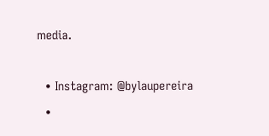media.

  • Instagram: @bylaupereira
  •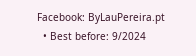Facebook: ByLauPereira.pt
  • Best before: 9/2024